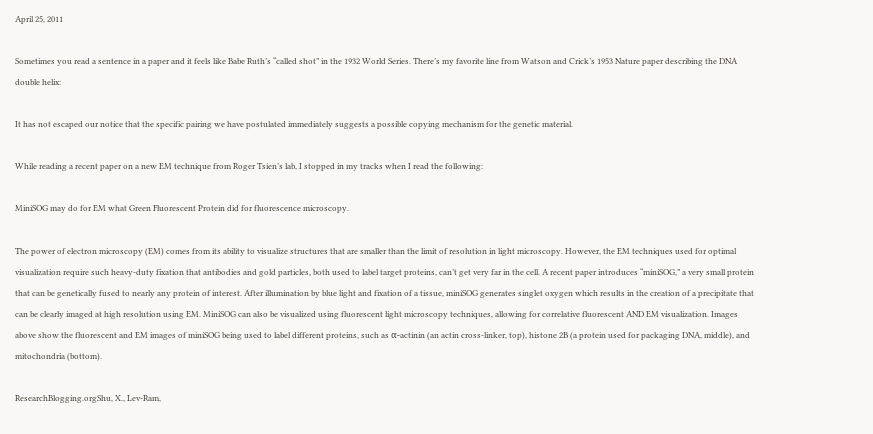April 25, 2011

Sometimes you read a sentence in a paper and it feels like Babe Ruth’s “called shot” in the 1932 World Series. There’s my favorite line from Watson and Crick’s 1953 Nature paper describing the DNA double helix:

It has not escaped our notice that the specific pairing we have postulated immediately suggests a possible copying mechanism for the genetic material.

While reading a recent paper on a new EM technique from Roger Tsien’s lab, I stopped in my tracks when I read the following:

MiniSOG may do for EM what Green Fluorescent Protein did for fluorescence microscopy.

The power of electron microscopy (EM) comes from its ability to visualize structures that are smaller than the limit of resolution in light microscopy. However, the EM techniques used for optimal visualization require such heavy-duty fixation that antibodies and gold particles, both used to label target proteins, can’t get very far in the cell. A recent paper introduces “miniSOG,” a very small protein that can be genetically fused to nearly any protein of interest. After illumination by blue light and fixation of a tissue, miniSOG generates singlet oxygen which results in the creation of a precipitate that can be clearly imaged at high resolution using EM. MiniSOG can also be visualized using fluorescent light microscopy techniques, allowing for correlative fluorescent AND EM visualization. Images above show the fluorescent and EM images of miniSOG being used to label different proteins, such as α-actinin (an actin cross-linker, top), histone 2B (a protein used for packaging DNA, middle), and mitochondria (bottom).

ResearchBlogging.orgShu, X., Lev-Ram,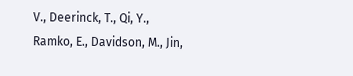V., Deerinck, T., Qi, Y., Ramko, E., Davidson, M., Jin,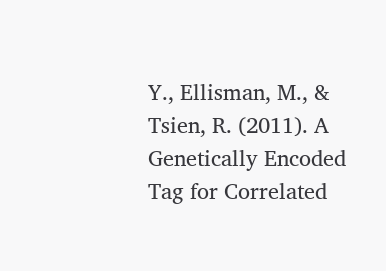Y., Ellisman, M., & Tsien, R. (2011). A Genetically Encoded Tag for Correlated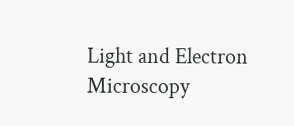Light and Electron Microscopy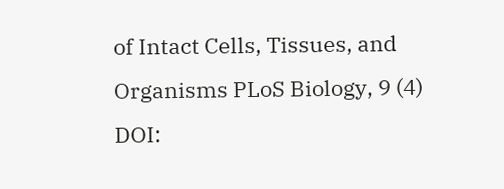of Intact Cells, Tissues, and Organisms PLoS Biology, 9 (4) DOI: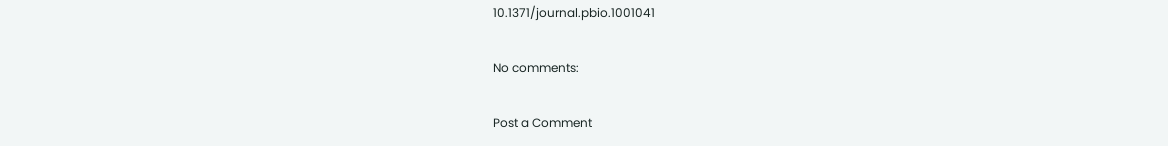10.1371/journal.pbio.1001041

No comments:

Post a Comment